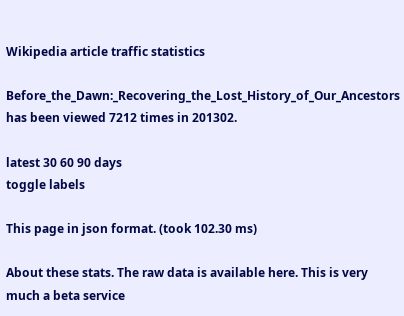Wikipedia article traffic statistics

Before_the_Dawn:_Recovering_the_Lost_History_of_Our_Ancestors has been viewed 7212 times in 201302.

latest 30 60 90 days
toggle labels

This page in json format. (took 102.30 ms)

About these stats. The raw data is available here. This is very much a beta service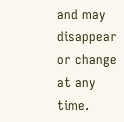and may disappear or change at any time.